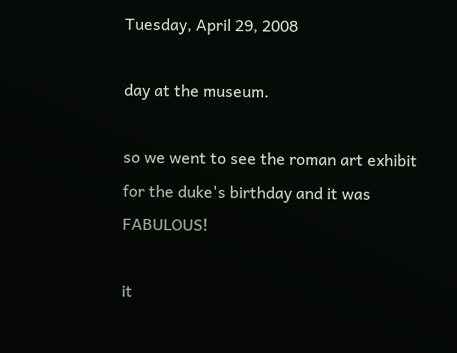Tuesday, April 29, 2008

day at the museum.

so we went to see the roman art exhibit for the duke's birthday and it was FABULOUS!

it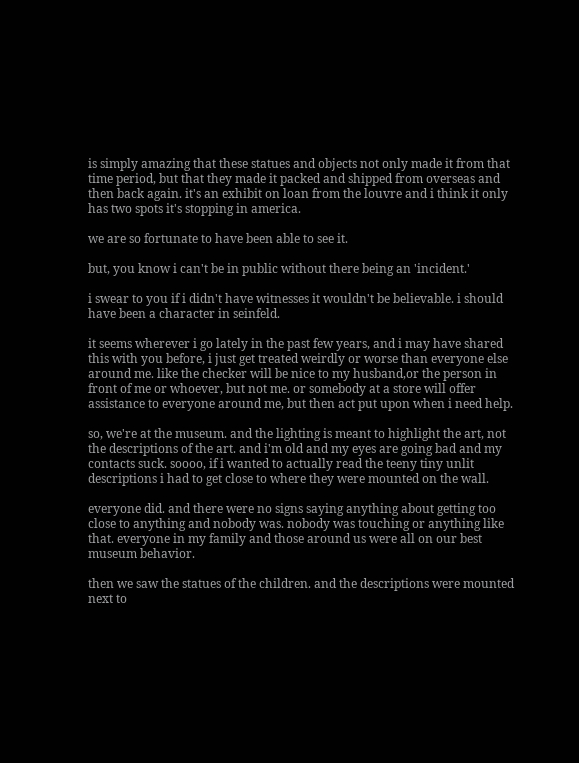is simply amazing that these statues and objects not only made it from that time period, but that they made it packed and shipped from overseas and then back again. it's an exhibit on loan from the louvre and i think it only has two spots it's stopping in america.

we are so fortunate to have been able to see it.

but, you know i can't be in public without there being an 'incident.'

i swear to you if i didn't have witnesses it wouldn't be believable. i should have been a character in seinfeld.

it seems wherever i go lately in the past few years, and i may have shared this with you before, i just get treated weirdly or worse than everyone else around me. like the checker will be nice to my husband,or the person in front of me or whoever, but not me. or somebody at a store will offer assistance to everyone around me, but then act put upon when i need help.

so, we're at the museum. and the lighting is meant to highlight the art, not the descriptions of the art. and i'm old and my eyes are going bad and my contacts suck. soooo, if i wanted to actually read the teeny tiny unlit descriptions i had to get close to where they were mounted on the wall.

everyone did. and there were no signs saying anything about getting too close to anything and nobody was. nobody was touching or anything like that. everyone in my family and those around us were all on our best museum behavior.

then we saw the statues of the children. and the descriptions were mounted next to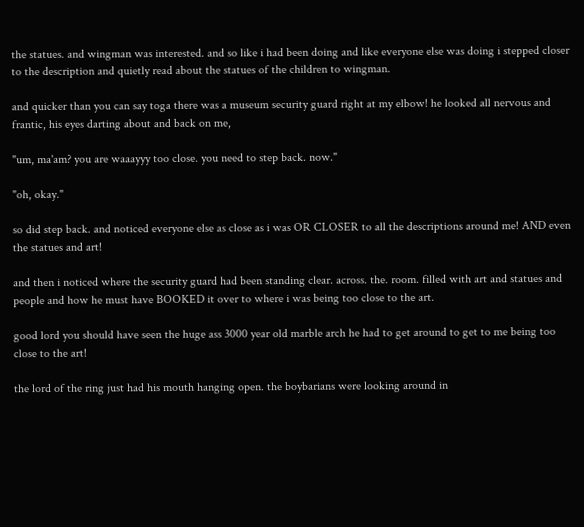the statues. and wingman was interested. and so like i had been doing and like everyone else was doing i stepped closer to the description and quietly read about the statues of the children to wingman.

and quicker than you can say toga there was a museum security guard right at my elbow! he looked all nervous and frantic, his eyes darting about and back on me,

"um, ma'am? you are waaayyy too close. you need to step back. now."

"oh, okay."

so did step back. and noticed everyone else as close as i was OR CLOSER to all the descriptions around me! AND even the statues and art!

and then i noticed where the security guard had been standing clear. across. the. room. filled with art and statues and people and how he must have BOOKED it over to where i was being too close to the art.

good lord you should have seen the huge ass 3000 year old marble arch he had to get around to get to me being too close to the art!

the lord of the ring just had his mouth hanging open. the boybarians were looking around in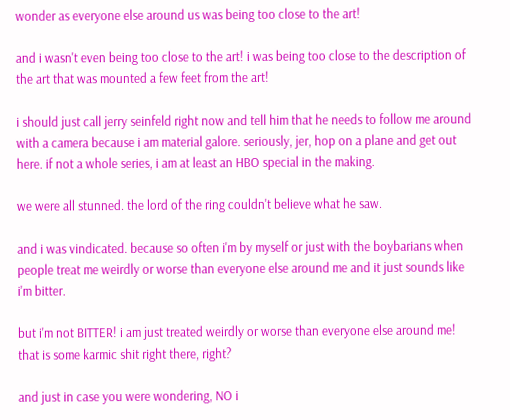wonder as everyone else around us was being too close to the art!

and i wasn't even being too close to the art! i was being too close to the description of the art that was mounted a few feet from the art!

i should just call jerry seinfeld right now and tell him that he needs to follow me around with a camera because i am material galore. seriously, jer, hop on a plane and get out here. if not a whole series, i am at least an HBO special in the making.

we were all stunned. the lord of the ring couldn't believe what he saw.

and i was vindicated. because so often i'm by myself or just with the boybarians when people treat me weirdly or worse than everyone else around me and it just sounds like i'm bitter.

but i'm not BITTER! i am just treated weirdly or worse than everyone else around me! that is some karmic shit right there, right?

and just in case you were wondering, NO i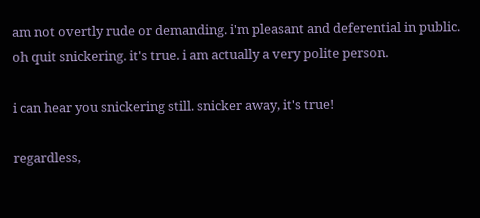am not overtly rude or demanding. i'm pleasant and deferential in public. oh quit snickering. it's true. i am actually a very polite person.

i can hear you snickering still. snicker away, it's true!

regardless,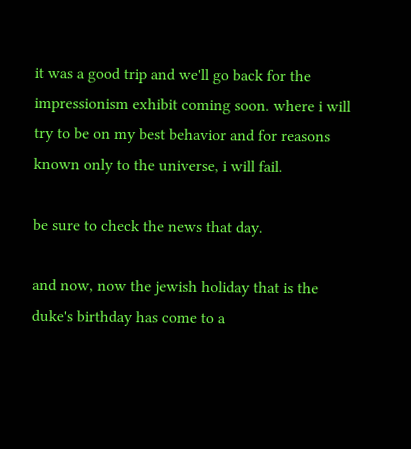it was a good trip and we'll go back for the impressionism exhibit coming soon. where i will try to be on my best behavior and for reasons known only to the universe, i will fail.

be sure to check the news that day.

and now, now the jewish holiday that is the duke's birthday has come to a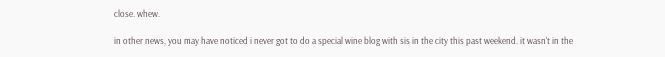close. whew.

in other news, you may have noticed i never got to do a special wine blog with sis in the city this past weekend. it wasn't in the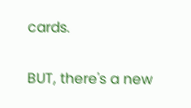cards.

BUT, there's a new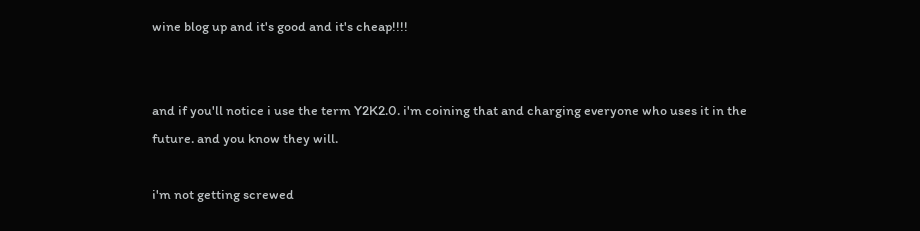wine blog up and it's good and it's cheap!!!!


and if you'll notice i use the term Y2K2.0. i'm coining that and charging everyone who uses it in the future. and you know they will.

i'm not getting screwed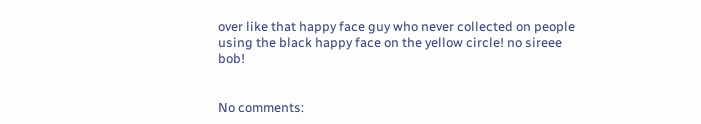over like that happy face guy who never collected on people using the black happy face on the yellow circle! no sireee bob!


No comments: